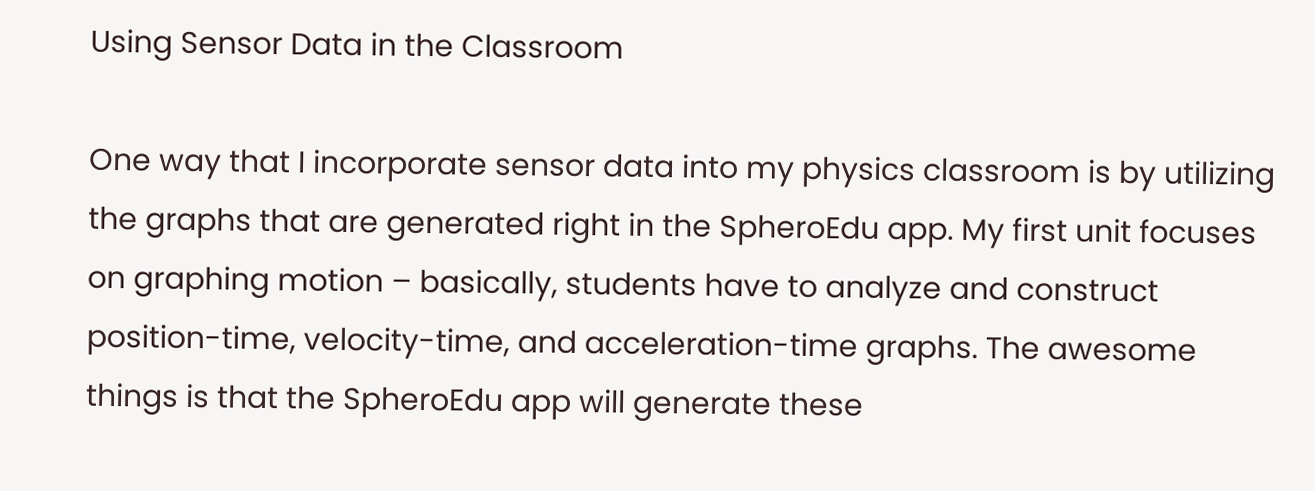Using Sensor Data in the Classroom

One way that I incorporate sensor data into my physics classroom is by utilizing the graphs that are generated right in the SpheroEdu app. My first unit focuses on graphing motion – basically, students have to analyze and construct position-time, velocity-time, and acceleration-time graphs. The awesome things is that the SpheroEdu app will generate these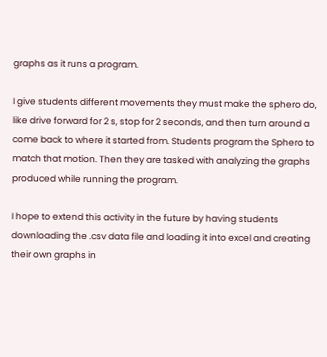graphs as it runs a program.

I give students different movements they must make the sphero do, like drive forward for 2 s, stop for 2 seconds, and then turn around a come back to where it started from. Students program the Sphero to match that motion. Then they are tasked with analyzing the graphs produced while running the program.

I hope to extend this activity in the future by having students downloading the .csv data file and loading it into excel and creating their own graphs in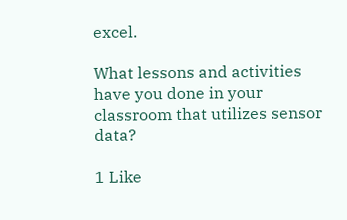excel.

What lessons and activities have you done in your classroom that utilizes sensor data?

1 Like